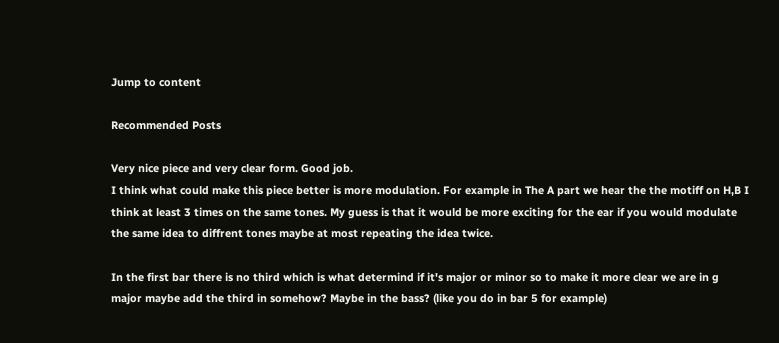Jump to content

Recommended Posts

Very nice piece and very clear form. Good job.
I think what could make this piece better is more modulation. For example in The A part we hear the the motiff on H,B I think at least 3 times on the same tones. My guess is that it would be more exciting for the ear if you would modulate the same idea to diffrent tones maybe at most repeating the idea twice.

In the first bar there is no third which is what determind if it's major or minor so to make it more clear we are in g major maybe add the third in somehow? Maybe in the bass? (like you do in bar 5 for example)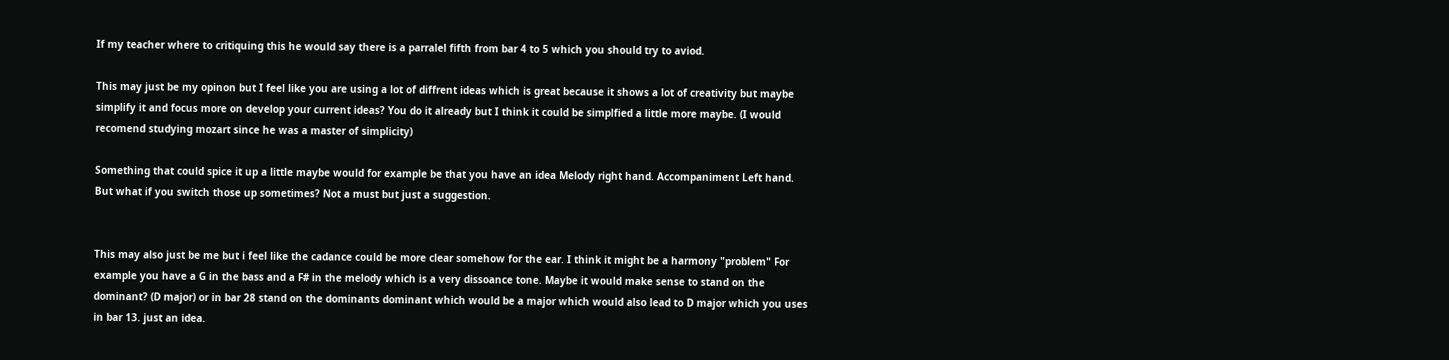If my teacher where to critiquing this he would say there is a parralel fifth from bar 4 to 5 which you should try to aviod.

This may just be my opinon but I feel like you are using a lot of diffrent ideas which is great because it shows a lot of creativity but maybe simplify it and focus more on develop your current ideas? You do it already but I think it could be simplfied a little more maybe. (I would recomend studying mozart since he was a master of simplicity)

Something that could spice it up a little maybe would for example be that you have an idea Melody right hand. Accompaniment Left hand. But what if you switch those up sometimes? Not a must but just a suggestion.


This may also just be me but i feel like the cadance could be more clear somehow for the ear. I think it might be a harmony "problem" For example you have a G in the bass and a F# in the melody which is a very dissoance tone. Maybe it would make sense to stand on the dominant? (D major) or in bar 28 stand on the dominants dominant which would be a major which would also lead to D major which you uses in bar 13. just an idea.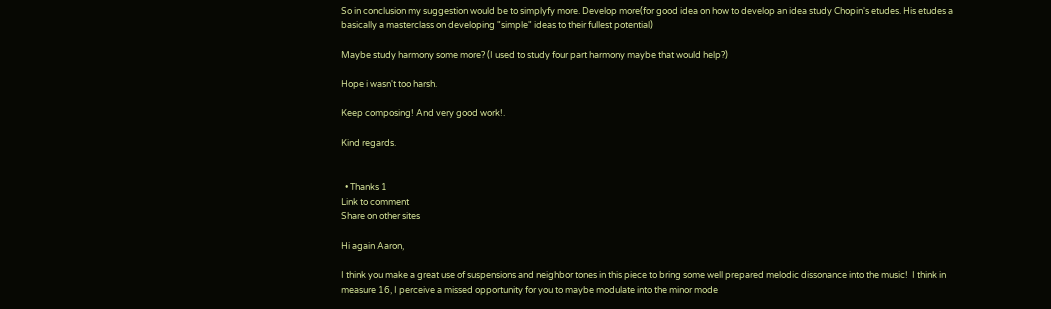So in conclusion my suggestion would be to simplyfy more. Develop more(for good idea on how to develop an idea study Chopin's etudes. His etudes a basically a masterclass on developing "simple" ideas to their fullest potential)

Maybe study harmony some more? (I used to study four part harmony maybe that would help?)

Hope i wasn't too harsh.

Keep composing! And very good work!.

Kind regards.


  • Thanks 1
Link to comment
Share on other sites

Hi again Aaron,

I think you make a great use of suspensions and neighbor tones in this piece to bring some well prepared melodic dissonance into the music!  I think in measure 16, I perceive a missed opportunity for you to maybe modulate into the minor mode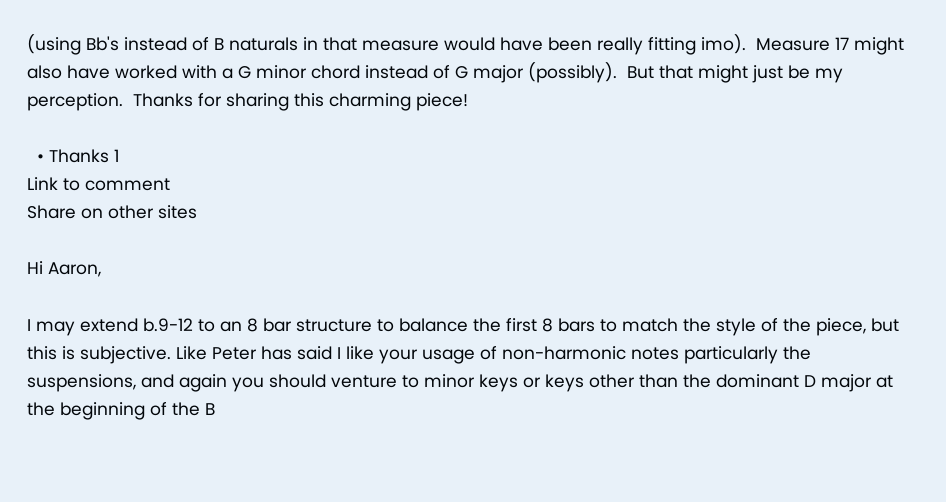(using Bb's instead of B naturals in that measure would have been really fitting imo).  Measure 17 might also have worked with a G minor chord instead of G major (possibly).  But that might just be my perception.  Thanks for sharing this charming piece!

  • Thanks 1
Link to comment
Share on other sites

Hi Aaron,

I may extend b.9-12 to an 8 bar structure to balance the first 8 bars to match the style of the piece, but this is subjective. Like Peter has said I like your usage of non-harmonic notes particularly the suspensions, and again you should venture to minor keys or keys other than the dominant D major at the beginning of the B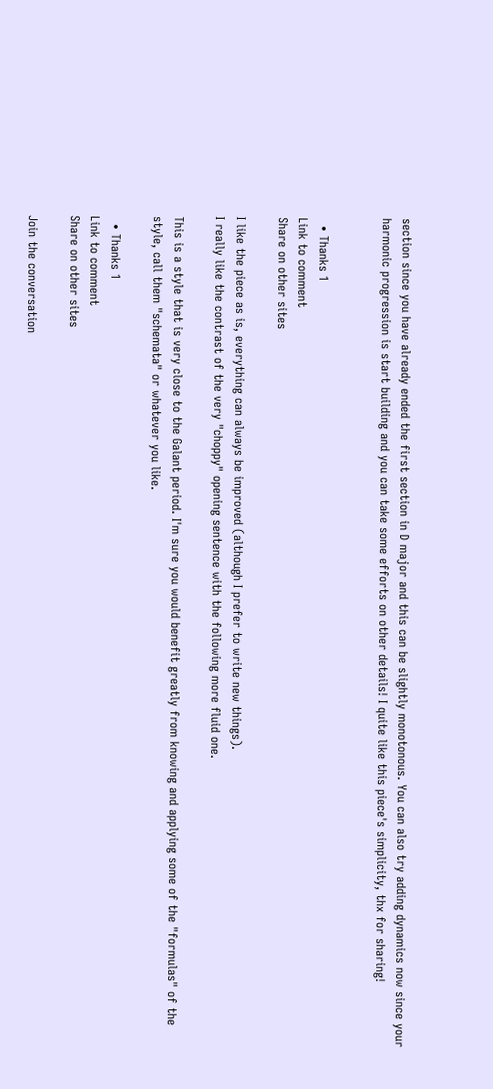section since you have already ended the first section in D major and this can be slightly monotonous. You can also try adding dynamics now since your harmonic progression is start building and you can take some efforts on other details! I quite like this piece's simplicity, thx for sharing!


  • Thanks 1
Link to comment
Share on other sites

I like the piece as is, everything can always be improved (although I prefer to write new things).
I really like the contrast of the very "choppy" opening sentence with the following more fluid one.

This is a style that is very close to the Galant period. I'm sure you would benefit greatly from knowing and applying some of the "formulas" of the style, call them "schemata" or whatever you like.

  • Thanks 1
Link to comment
Share on other sites

Join the conversation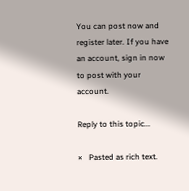You can post now and register later. If you have an account, sign in now to post with your account.

Reply to this topic...

×   Pasted as rich text.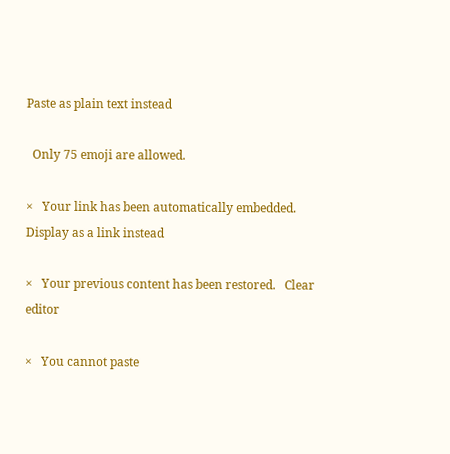Paste as plain text instead

  Only 75 emoji are allowed.

×   Your link has been automatically embedded.   Display as a link instead

×   Your previous content has been restored.   Clear editor

×   You cannot paste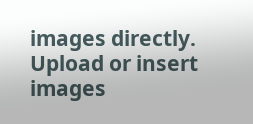images directly. Upload or insert images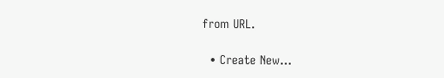from URL.

  • Create New...